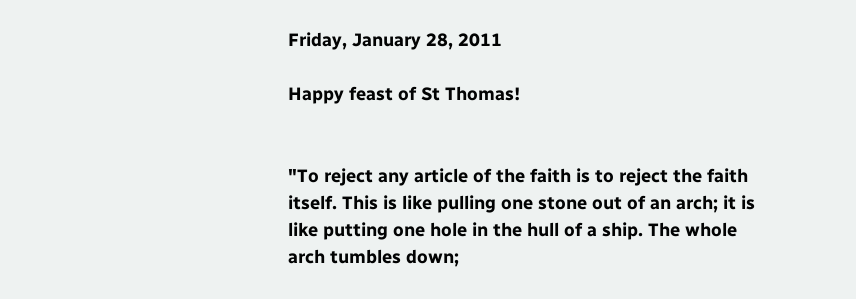Friday, January 28, 2011

Happy feast of St Thomas!


"To reject any article of the faith is to reject the faith itself. This is like pulling one stone out of an arch; it is like putting one hole in the hull of a ship. The whole arch tumbles down;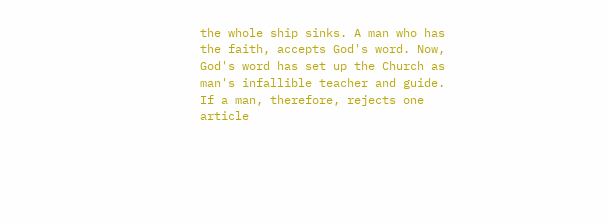the whole ship sinks. A man who has the faith, accepts God's word. Now, God's word has set up the Church as man's infallible teacher and guide. If a man, therefore, rejects one article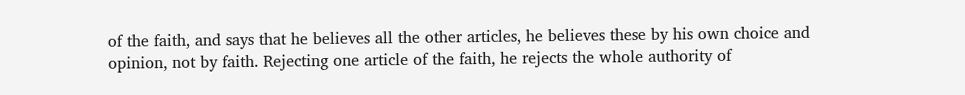of the faith, and says that he believes all the other articles, he believes these by his own choice and opinion, not by faith. Rejecting one article of the faith, he rejects the whole authority of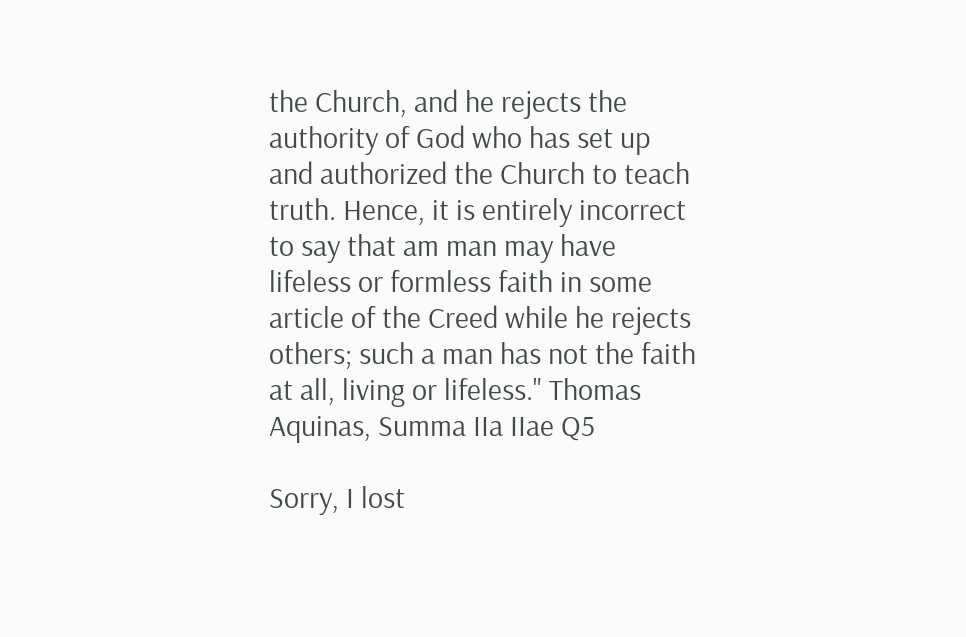the Church, and he rejects the authority of God who has set up and authorized the Church to teach truth. Hence, it is entirely incorrect to say that am man may have lifeless or formless faith in some article of the Creed while he rejects others; such a man has not the faith at all, living or lifeless." Thomas Aquinas, Summa IIa IIae Q5

Sorry, I lost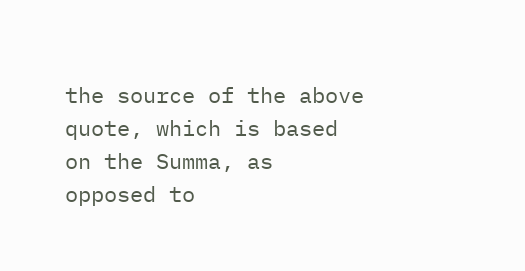the source of the above quote, which is based on the Summa, as opposed to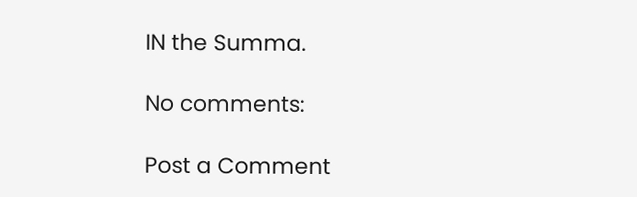IN the Summa.

No comments:

Post a Comment